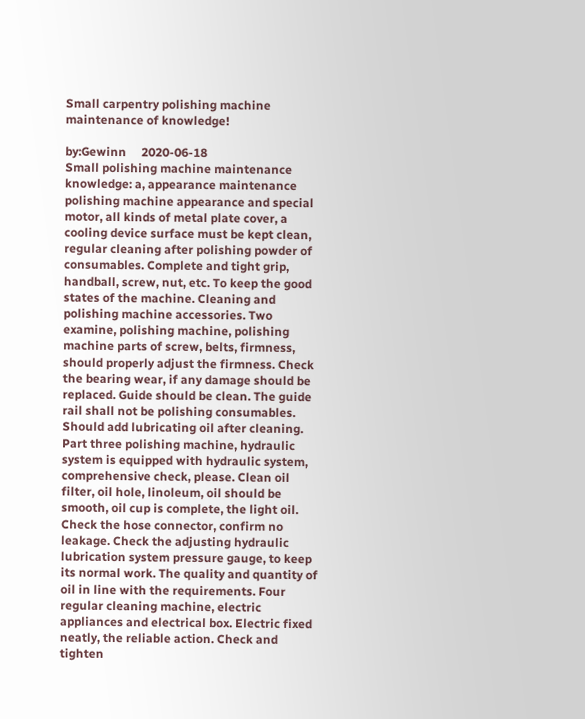Small carpentry polishing machine maintenance of knowledge!

by:Gewinn     2020-06-18
Small polishing machine maintenance knowledge: a, appearance maintenance polishing machine appearance and special motor, all kinds of metal plate cover, a cooling device surface must be kept clean, regular cleaning after polishing powder of consumables. Complete and tight grip, handball, screw, nut, etc. To keep the good states of the machine. Cleaning and polishing machine accessories. Two examine, polishing machine, polishing machine parts of screw, belts, firmness, should properly adjust the firmness. Check the bearing wear, if any damage should be replaced. Guide should be clean. The guide rail shall not be polishing consumables. Should add lubricating oil after cleaning. Part three polishing machine, hydraulic system is equipped with hydraulic system, comprehensive check, please. Clean oil filter, oil hole, linoleum, oil should be smooth, oil cup is complete, the light oil. Check the hose connector, confirm no leakage. Check the adjusting hydraulic lubrication system pressure gauge, to keep its normal work. The quality and quantity of oil in line with the requirements. Four regular cleaning machine, electric appliances and electrical box. Electric fixed neatly, the reliable action. Check and tighten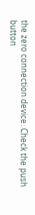the zero connection device. Check the push button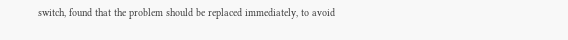switch, found that the problem should be replaced immediately, to avoid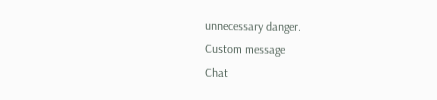unnecessary danger.
Custom message
Chat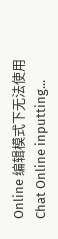Online 编辑模式下无法使用
Chat Online inputting...